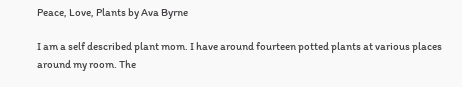Peace, Love, Plants by Ava Byrne

I am a self described plant mom. I have around fourteen potted plants at various places around my room. The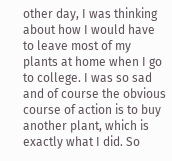other day, I was thinking about how I would have to leave most of my plants at home when I go to college. I was so sad and of course the obvious course of action is to buy another plant, which is exactly what I did. So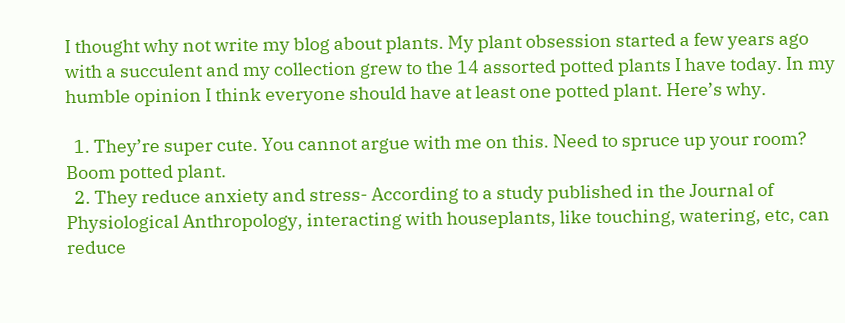I thought why not write my blog about plants. My plant obsession started a few years ago with a succulent and my collection grew to the 14 assorted potted plants I have today. In my humble opinion I think everyone should have at least one potted plant. Here’s why.

  1. They’re super cute. You cannot argue with me on this. Need to spruce up your room? Boom potted plant.
  2. They reduce anxiety and stress- According to a study published in the Journal of Physiological Anthropology, interacting with houseplants, like touching, watering, etc, can reduce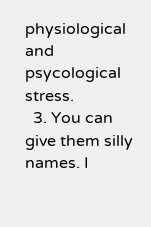physiological and psycological stress.
  3. You can give them silly names. I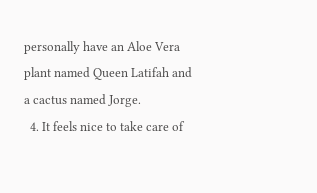personally have an Aloe Vera plant named Queen Latifah and a cactus named Jorge.
  4. It feels nice to take care of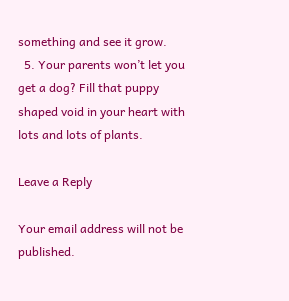something and see it grow.
  5. Your parents won’t let you get a dog? Fill that puppy shaped void in your heart with lots and lots of plants.

Leave a Reply

Your email address will not be published.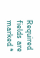Required fields are marked *